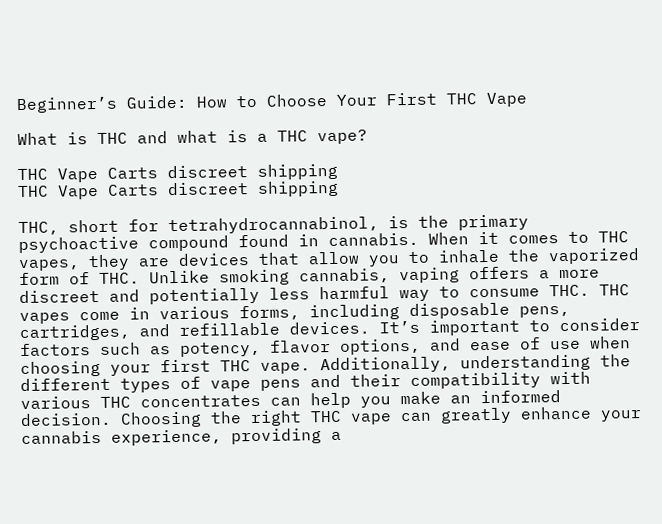Beginner’s Guide: How to Choose Your First THC Vape

What is THC and what is a THC vape?

THC Vape Carts discreet shipping
THC Vape Carts discreet shipping

THC, short for tetrahydrocannabinol, is the primary psychoactive compound found in cannabis. When it comes to THC vapes, they are devices that allow you to inhale the vaporized form of THC. Unlike smoking cannabis, vaping offers a more discreet and potentially less harmful way to consume THC. THC vapes come in various forms, including disposable pens, cartridges, and refillable devices. It’s important to consider factors such as potency, flavor options, and ease of use when choosing your first THC vape. Additionally, understanding the different types of vape pens and their compatibility with various THC concentrates can help you make an informed decision. Choosing the right THC vape can greatly enhance your cannabis experience, providing a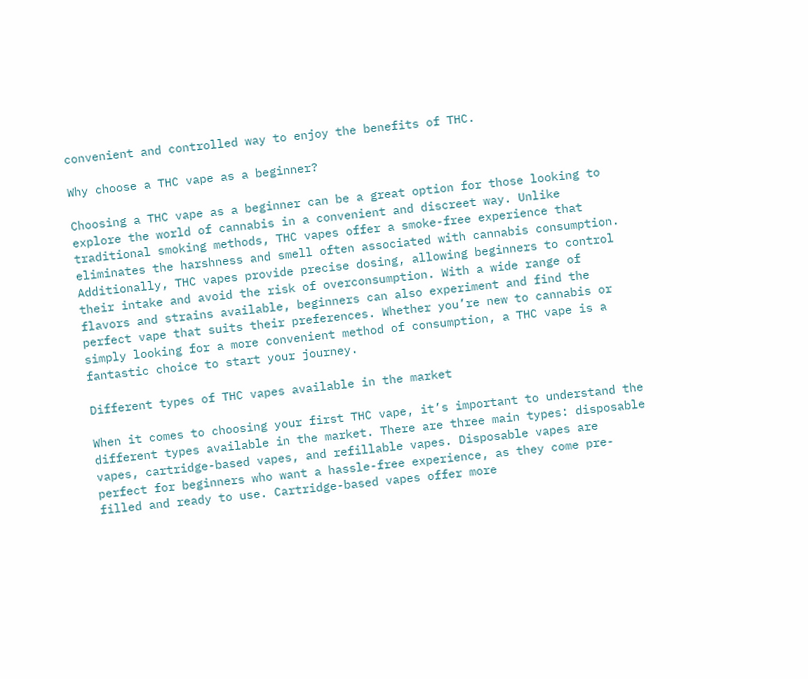convenient and controlled way to enjoy the benefits of THC.

Why choose a THC vape as a beginner?

Choosing a THC vape as a beginner can be a great option for those looking to explore the world of cannabis in a convenient and discreet way. Unlike traditional smoking methods, THC vapes offer a smoke-free experience that eliminates the harshness and smell often associated with cannabis consumption. Additionally, THC vapes provide precise dosing, allowing beginners to control their intake and avoid the risk of overconsumption. With a wide range of flavors and strains available, beginners can also experiment and find the perfect vape that suits their preferences. Whether you’re new to cannabis or simply looking for a more convenient method of consumption, a THC vape is a fantastic choice to start your journey.

Different types of THC vapes available in the market

When it comes to choosing your first THC vape, it’s important to understand the different types available in the market. There are three main types: disposable vapes, cartridge-based vapes, and refillable vapes. Disposable vapes are perfect for beginners who want a hassle-free experience, as they come pre-filled and ready to use. Cartridge-based vapes offer more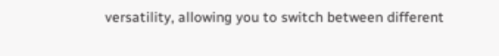versatility, allowing you to switch between different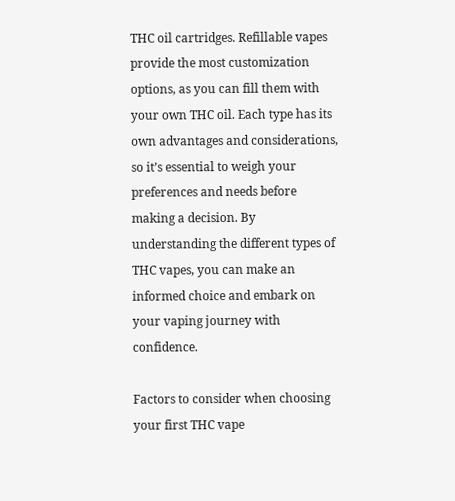THC oil cartridges. Refillable vapes provide the most customization options, as you can fill them with your own THC oil. Each type has its own advantages and considerations, so it’s essential to weigh your preferences and needs before making a decision. By understanding the different types of THC vapes, you can make an informed choice and embark on your vaping journey with confidence.

Factors to consider when choosing your first THC vape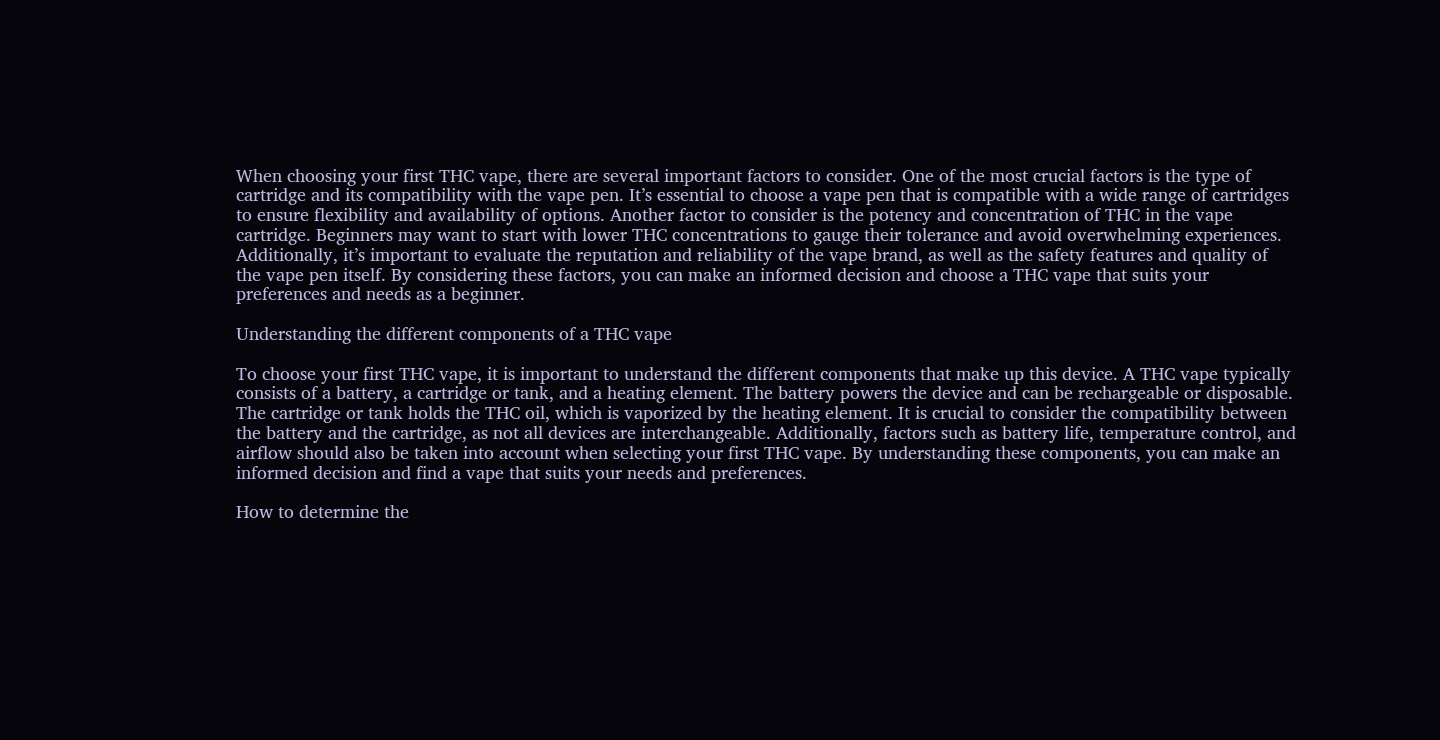When choosing your first THC vape, there are several important factors to consider. One of the most crucial factors is the type of cartridge and its compatibility with the vape pen. It’s essential to choose a vape pen that is compatible with a wide range of cartridges to ensure flexibility and availability of options. Another factor to consider is the potency and concentration of THC in the vape cartridge. Beginners may want to start with lower THC concentrations to gauge their tolerance and avoid overwhelming experiences. Additionally, it’s important to evaluate the reputation and reliability of the vape brand, as well as the safety features and quality of the vape pen itself. By considering these factors, you can make an informed decision and choose a THC vape that suits your preferences and needs as a beginner.

Understanding the different components of a THC vape

To choose your first THC vape, it is important to understand the different components that make up this device. A THC vape typically consists of a battery, a cartridge or tank, and a heating element. The battery powers the device and can be rechargeable or disposable. The cartridge or tank holds the THC oil, which is vaporized by the heating element. It is crucial to consider the compatibility between the battery and the cartridge, as not all devices are interchangeable. Additionally, factors such as battery life, temperature control, and airflow should also be taken into account when selecting your first THC vape. By understanding these components, you can make an informed decision and find a vape that suits your needs and preferences.

How to determine the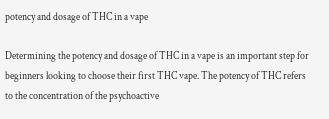potency and dosage of THC in a vape

Determining the potency and dosage of THC in a vape is an important step for beginners looking to choose their first THC vape. The potency of THC refers to the concentration of the psychoactive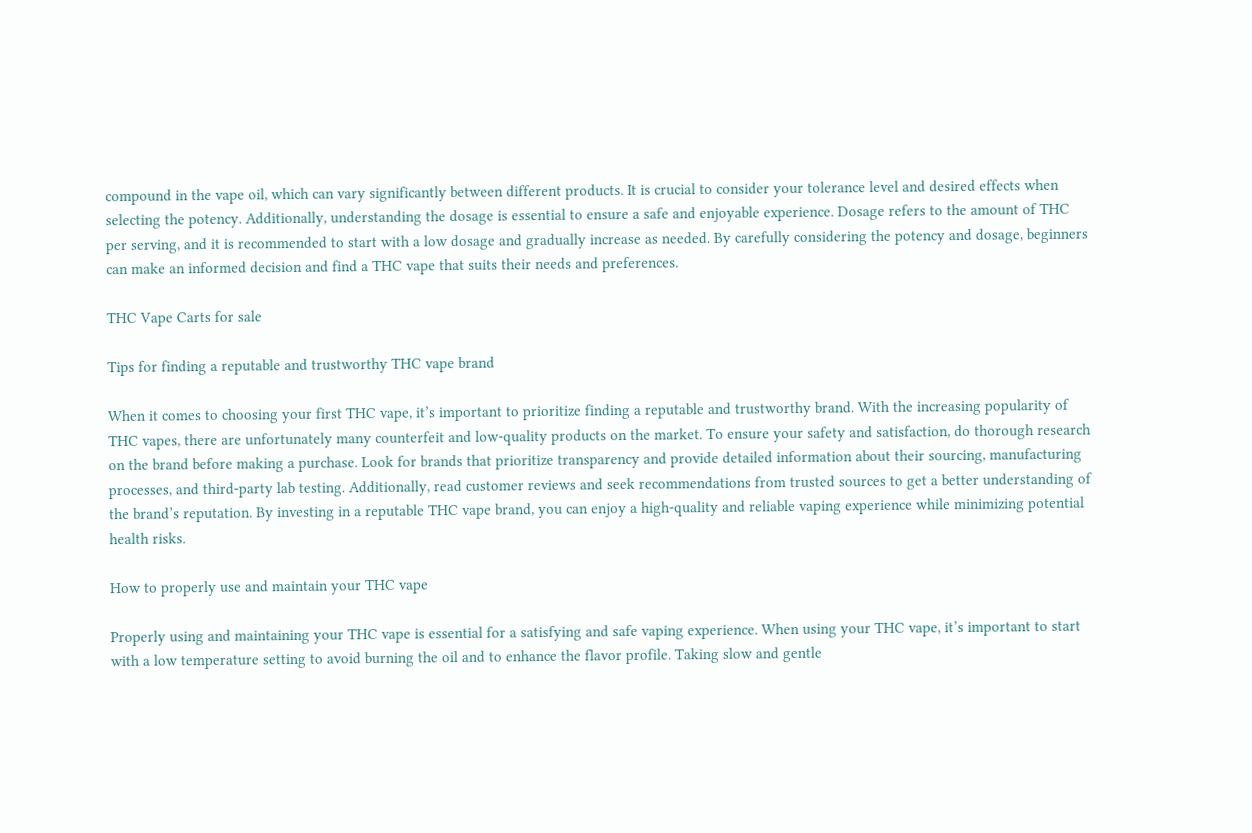compound in the vape oil, which can vary significantly between different products. It is crucial to consider your tolerance level and desired effects when selecting the potency. Additionally, understanding the dosage is essential to ensure a safe and enjoyable experience. Dosage refers to the amount of THC per serving, and it is recommended to start with a low dosage and gradually increase as needed. By carefully considering the potency and dosage, beginners can make an informed decision and find a THC vape that suits their needs and preferences.

THC Vape Carts for sale

Tips for finding a reputable and trustworthy THC vape brand

When it comes to choosing your first THC vape, it’s important to prioritize finding a reputable and trustworthy brand. With the increasing popularity of THC vapes, there are unfortunately many counterfeit and low-quality products on the market. To ensure your safety and satisfaction, do thorough research on the brand before making a purchase. Look for brands that prioritize transparency and provide detailed information about their sourcing, manufacturing processes, and third-party lab testing. Additionally, read customer reviews and seek recommendations from trusted sources to get a better understanding of the brand’s reputation. By investing in a reputable THC vape brand, you can enjoy a high-quality and reliable vaping experience while minimizing potential health risks.

How to properly use and maintain your THC vape

Properly using and maintaining your THC vape is essential for a satisfying and safe vaping experience. When using your THC vape, it’s important to start with a low temperature setting to avoid burning the oil and to enhance the flavor profile. Taking slow and gentle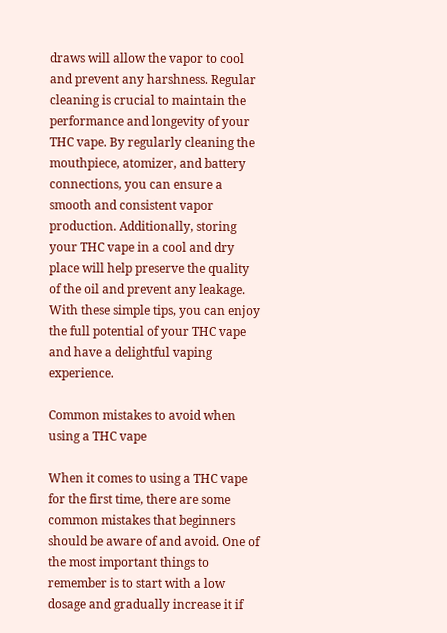draws will allow the vapor to cool and prevent any harshness. Regular cleaning is crucial to maintain the performance and longevity of your THC vape. By regularly cleaning the mouthpiece, atomizer, and battery connections, you can ensure a smooth and consistent vapor production. Additionally, storing your THC vape in a cool and dry place will help preserve the quality of the oil and prevent any leakage. With these simple tips, you can enjoy the full potential of your THC vape and have a delightful vaping experience.

Common mistakes to avoid when using a THC vape

When it comes to using a THC vape for the first time, there are some common mistakes that beginners should be aware of and avoid. One of the most important things to remember is to start with a low dosage and gradually increase it if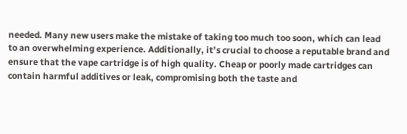needed. Many new users make the mistake of taking too much too soon, which can lead to an overwhelming experience. Additionally, it’s crucial to choose a reputable brand and ensure that the vape cartridge is of high quality. Cheap or poorly made cartridges can contain harmful additives or leak, compromising both the taste and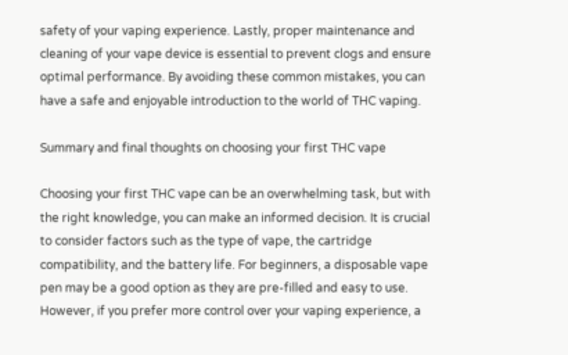safety of your vaping experience. Lastly, proper maintenance and cleaning of your vape device is essential to prevent clogs and ensure optimal performance. By avoiding these common mistakes, you can have a safe and enjoyable introduction to the world of THC vaping.

Summary and final thoughts on choosing your first THC vape

Choosing your first THC vape can be an overwhelming task, but with the right knowledge, you can make an informed decision. It is crucial to consider factors such as the type of vape, the cartridge compatibility, and the battery life. For beginners, a disposable vape pen may be a good option as they are pre-filled and easy to use. However, if you prefer more control over your vaping experience, a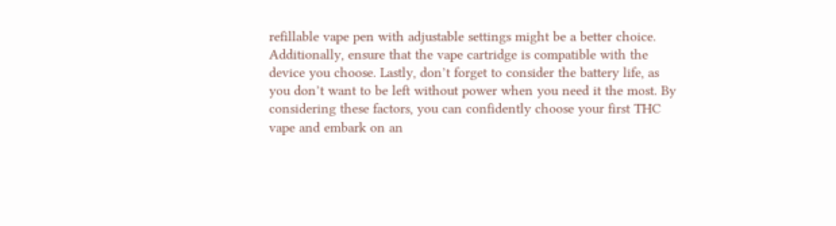refillable vape pen with adjustable settings might be a better choice. Additionally, ensure that the vape cartridge is compatible with the device you choose. Lastly, don’t forget to consider the battery life, as you don’t want to be left without power when you need it the most. By considering these factors, you can confidently choose your first THC vape and embark on an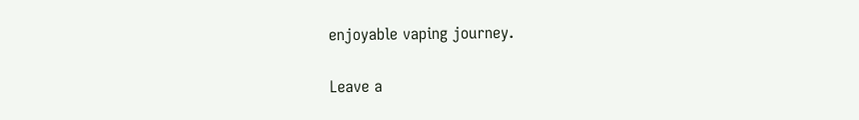enjoyable vaping journey.

Leave a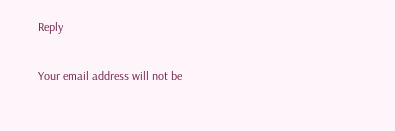Reply

Your email address will not be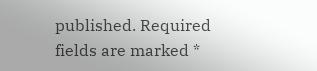published. Required fields are marked *